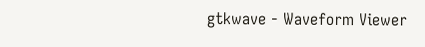gtkwave - Waveform Viewer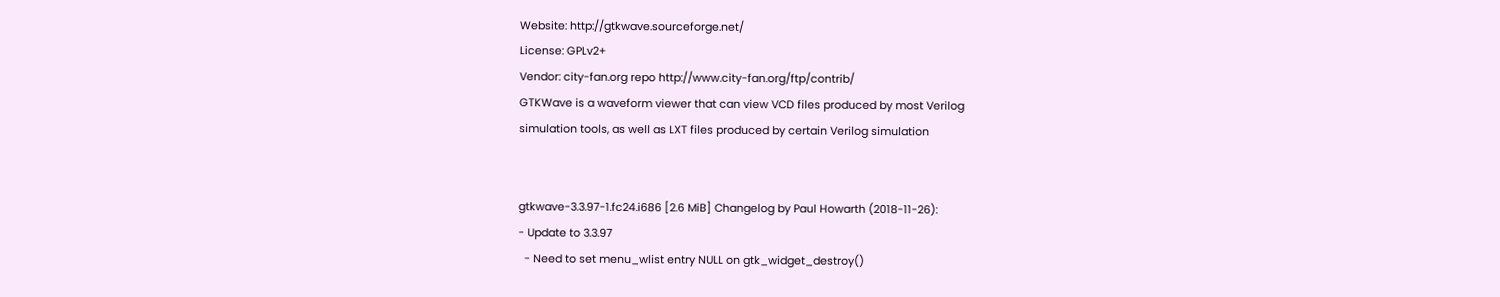Website: http://gtkwave.sourceforge.net/
License: GPLv2+
Vendor: city-fan.org repo http://www.city-fan.org/ftp/contrib/
GTKWave is a waveform viewer that can view VCD files produced by most Verilog
simulation tools, as well as LXT files produced by certain Verilog simulation


gtkwave-3.3.97-1.fc24.i686 [2.6 MiB] Changelog by Paul Howarth (2018-11-26):
- Update to 3.3.97
  - Need to set menu_wlist entry NULL on gtk_widget_destroy()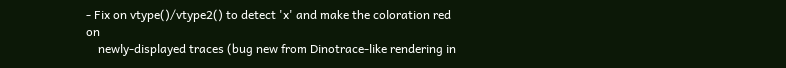- Fix on vtype()/vtype2() to detect 'x' and make the coloration red on
    newly-displayed traces (bug new from Dinotrace-like rendering in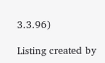3.3.96)

Listing created by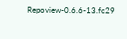Repoview-0.6.6-13.fc29